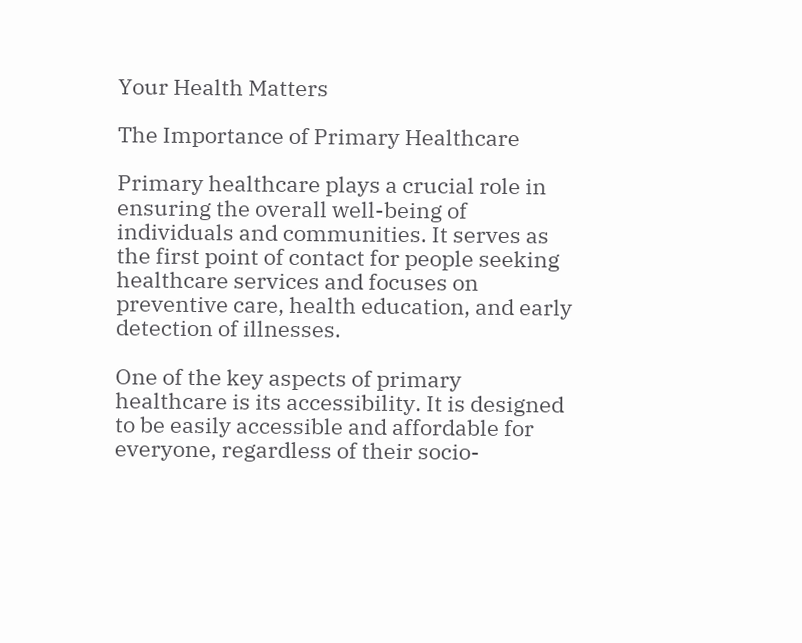Your Health Matters

The Importance of Primary Healthcare

Primary healthcare plays a crucial role in ensuring the overall well-being of individuals and communities. It serves as the first point of contact for people seeking healthcare services and focuses on preventive care, health education, and early detection of illnesses.

One of the key aspects of primary healthcare is its accessibility. It is designed to be easily accessible and affordable for everyone, regardless of their socio-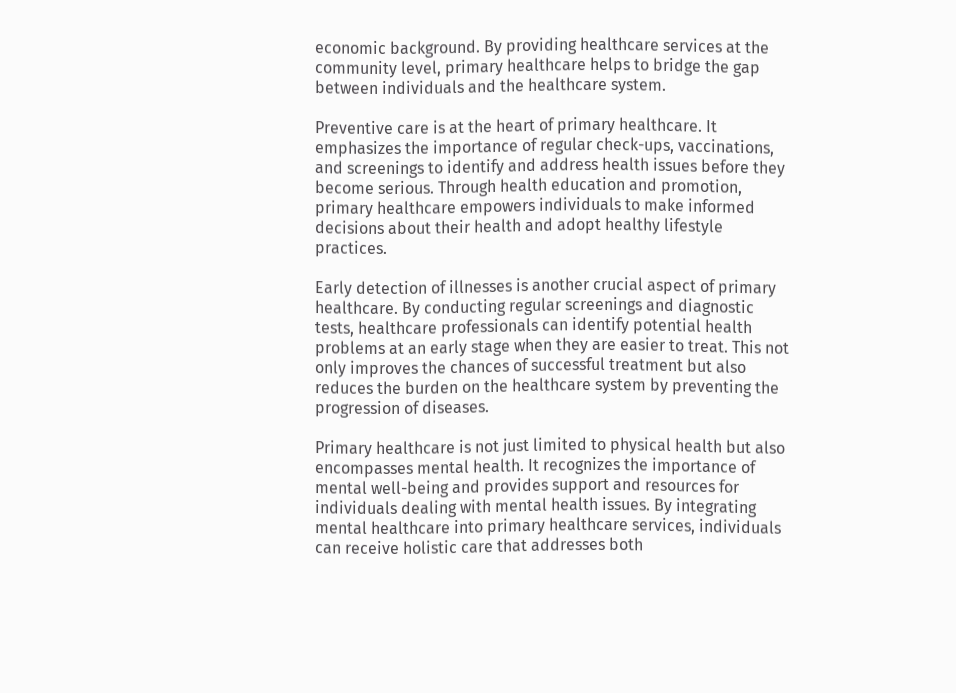economic background. By providing healthcare services at the community level, primary healthcare helps to bridge the gap between individuals and the healthcare system.

Preventive care is at the heart of primary healthcare. It emphasizes the importance of regular check-ups, vaccinations, and screenings to identify and address health issues before they become serious. Through health education and promotion, primary healthcare empowers individuals to make informed decisions about their health and adopt healthy lifestyle practices.

Early detection of illnesses is another crucial aspect of primary healthcare. By conducting regular screenings and diagnostic tests, healthcare professionals can identify potential health problems at an early stage when they are easier to treat. This not only improves the chances of successful treatment but also reduces the burden on the healthcare system by preventing the progression of diseases.

Primary healthcare is not just limited to physical health but also encompasses mental health. It recognizes the importance of mental well-being and provides support and resources for individuals dealing with mental health issues. By integrating mental healthcare into primary healthcare services, individuals can receive holistic care that addresses both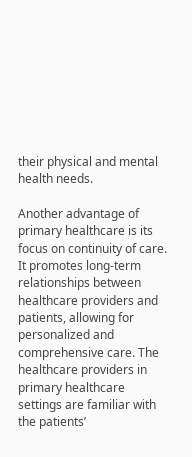their physical and mental health needs.

Another advantage of primary healthcare is its focus on continuity of care. It promotes long-term relationships between healthcare providers and patients, allowing for personalized and comprehensive care. The healthcare providers in primary healthcare settings are familiar with the patients’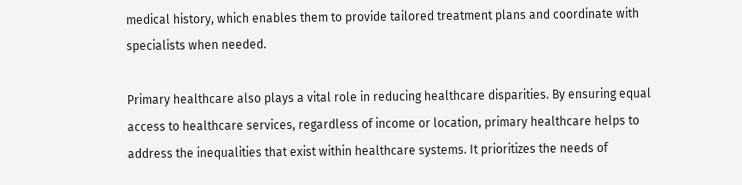medical history, which enables them to provide tailored treatment plans and coordinate with specialists when needed.

Primary healthcare also plays a vital role in reducing healthcare disparities. By ensuring equal access to healthcare services, regardless of income or location, primary healthcare helps to address the inequalities that exist within healthcare systems. It prioritizes the needs of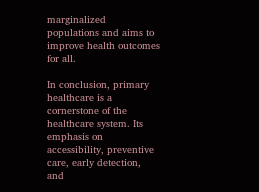marginalized populations and aims to improve health outcomes for all.

In conclusion, primary healthcare is a cornerstone of the healthcare system. Its emphasis on accessibility, preventive care, early detection, and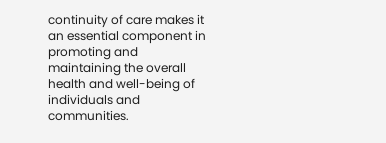continuity of care makes it an essential component in promoting and maintaining the overall health and well-being of individuals and communities.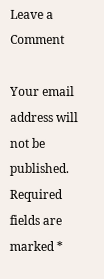Leave a Comment

Your email address will not be published. Required fields are marked *